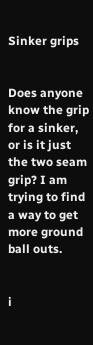Sinker grips


Does anyone know the grip for a sinker, or is it just the two seam grip? I am trying to find a way to get more ground ball outs.


i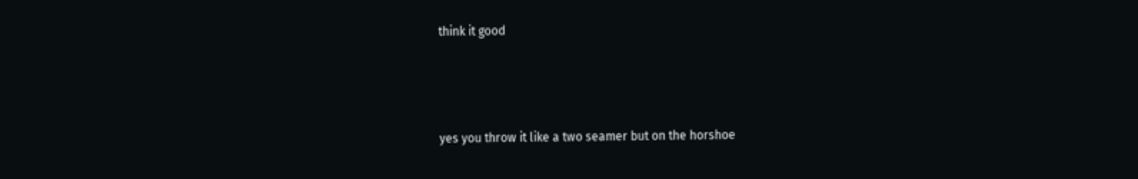think it good



yes you throw it like a two seamer but on the horshoe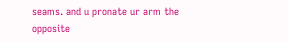seams. and u pronate ur arm the opposite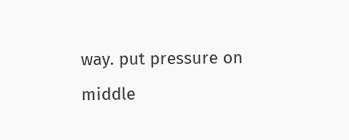way. put pressure on middle